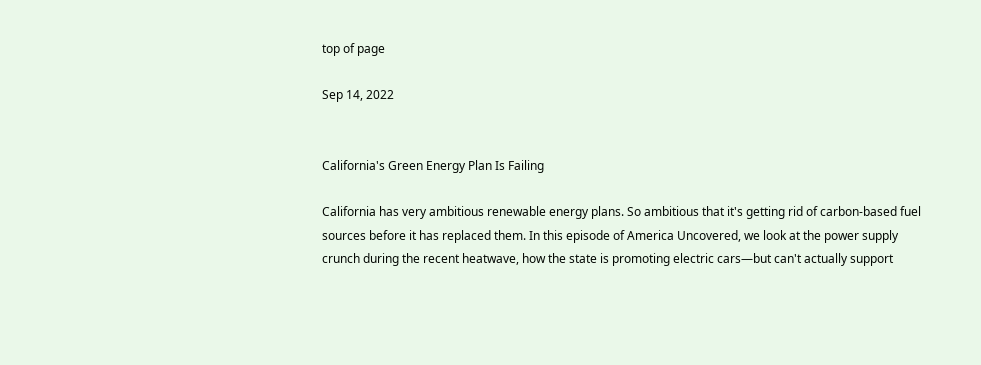top of page

Sep 14, 2022


California's Green Energy Plan Is Failing

California has very ambitious renewable energy plans. So ambitious that it's getting rid of carbon-based fuel sources before it has replaced them. In this episode of America Uncovered, we look at the power supply crunch during the recent heatwave, how the state is promoting electric cars—but can't actually support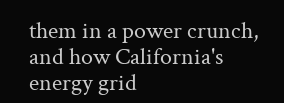them in a power crunch, and how California's energy grid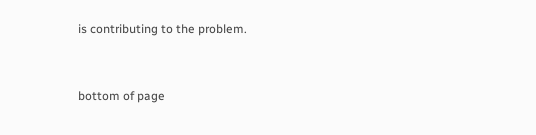is contributing to the problem.


bottom of page